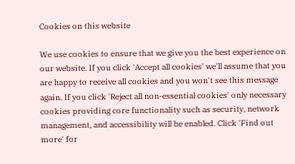Cookies on this website

We use cookies to ensure that we give you the best experience on our website. If you click 'Accept all cookies' we'll assume that you are happy to receive all cookies and you won't see this message again. If you click 'Reject all non-essential cookies' only necessary cookies providing core functionality such as security, network management, and accessibility will be enabled. Click 'Find out more' for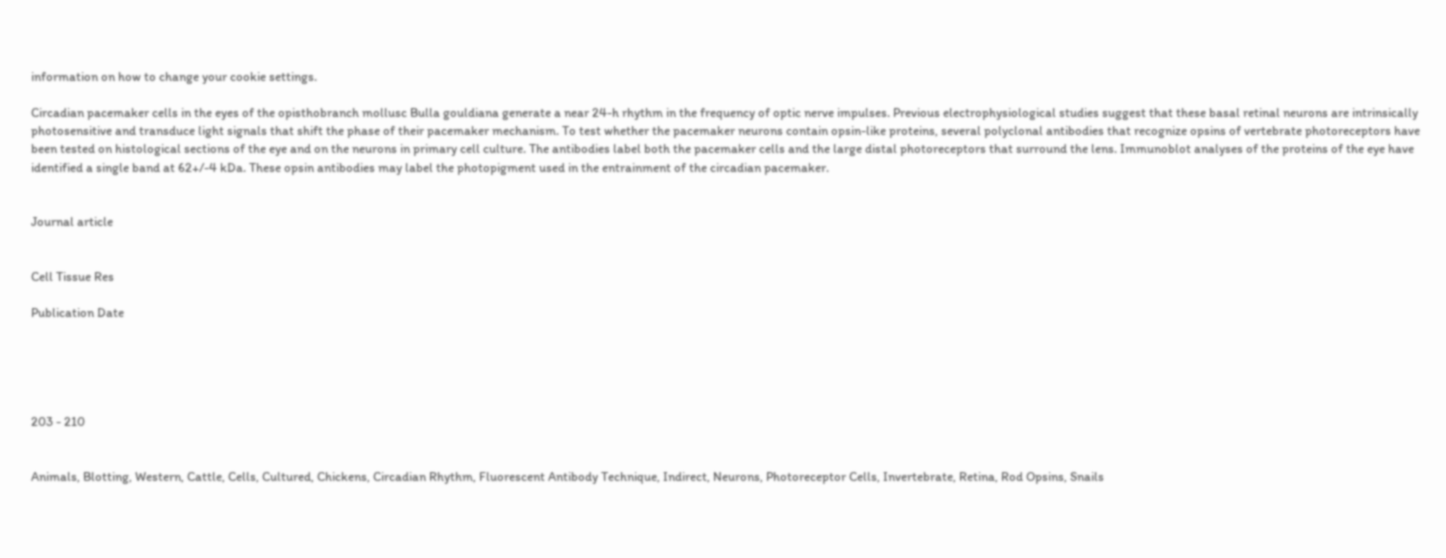information on how to change your cookie settings.

Circadian pacemaker cells in the eyes of the opisthobranch mollusc Bulla gouldiana generate a near 24-h rhythm in the frequency of optic nerve impulses. Previous electrophysiological studies suggest that these basal retinal neurons are intrinsically photosensitive and transduce light signals that shift the phase of their pacemaker mechanism. To test whether the pacemaker neurons contain opsin-like proteins, several polyclonal antibodies that recognize opsins of vertebrate photoreceptors have been tested on histological sections of the eye and on the neurons in primary cell culture. The antibodies label both the pacemaker cells and the large distal photoreceptors that surround the lens. Immunoblot analyses of the proteins of the eye have identified a single band at 62+/-4 kDa. These opsin antibodies may label the photopigment used in the entrainment of the circadian pacemaker.


Journal article


Cell Tissue Res

Publication Date





203 - 210


Animals, Blotting, Western, Cattle, Cells, Cultured, Chickens, Circadian Rhythm, Fluorescent Antibody Technique, Indirect, Neurons, Photoreceptor Cells, Invertebrate, Retina, Rod Opsins, Snails